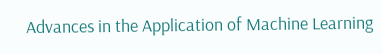Advances in the Application of Machine Learning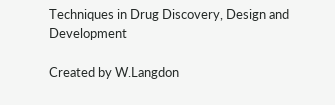Techniques in Drug Discovery, Design and Development

Created by W.Langdon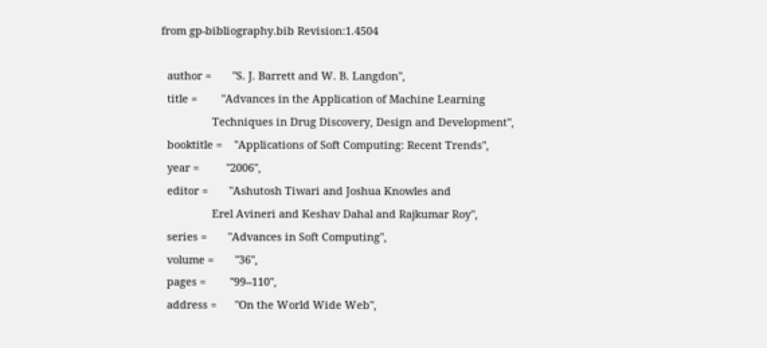from gp-bibliography.bib Revision:1.4504

  author =       "S. J. Barrett and W. B. Langdon",
  title =        "Advances in the Application of Machine Learning
                 Techniques in Drug Discovery, Design and Development",
  booktitle =    "Applications of Soft Computing: Recent Trends",
  year =         "2006",
  editor =       "Ashutosh Tiwari and Joshua Knowles and
                 Erel Avineri and Keshav Dahal and Rajkumar Roy",
  series =       "Advances in Soft Computing",
  volume =       "36",
  pages =        "99--110",
  address =      "On the World Wide Web",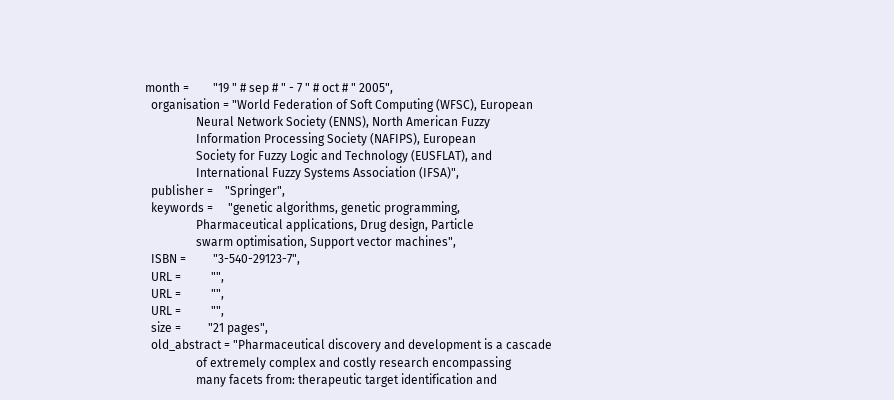month =        "19 " # sep # " - 7 " # oct # " 2005",
  organisation = "World Federation of Soft Computing (WFSC), European
                 Neural Network Society (ENNS), North American Fuzzy
                 Information Processing Society (NAFIPS), European
                 Society for Fuzzy Logic and Technology (EUSFLAT), and
                 International Fuzzy Systems Association (IFSA)",
  publisher =    "Springer",
  keywords =     "genetic algorithms, genetic programming,
                 Pharmaceutical applications, Drug design, Particle
                 swarm optimisation, Support vector machines",
  ISBN =         "3-540-29123-7",
  URL =          "",
  URL =          "",
  URL =          "",
  size =         "21 pages",
  old_abstract = "Pharmaceutical discovery and development is a cascade
                 of extremely complex and costly research encompassing
                 many facets from: therapeutic target identification and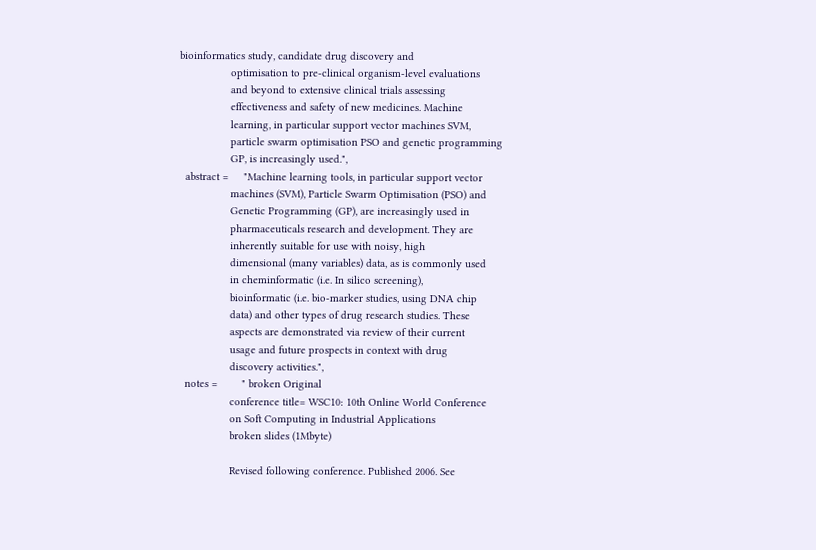bioinformatics study, candidate drug discovery and
                 optimisation to pre-clinical organism-level evaluations
                 and beyond to extensive clinical trials assessing
                 effectiveness and safety of new medicines. Machine
                 learning, in particular support vector machines SVM,
                 particle swarm optimisation PSO and genetic programming
                 GP, is increasingly used.",
  abstract =     "Machine learning tools, in particular support vector
                 machines (SVM), Particle Swarm Optimisation (PSO) and
                 Genetic Programming (GP), are increasingly used in
                 pharmaceuticals research and development. They are
                 inherently suitable for use with noisy, high
                 dimensional (many variables) data, as is commonly used
                 in cheminformatic (i.e. In silico screening),
                 bioinformatic (i.e. bio-marker studies, using DNA chip
                 data) and other types of drug research studies. These
                 aspects are demonstrated via review of their current
                 usage and future prospects in context with drug
                 discovery activities.",
  notes =        " broken Original
                 conference title= WSC10: 10th Online World Conference
                 on Soft Computing in Industrial Applications
                 broken slides (1Mbyte)

                 Revised following conference. Published 2006. See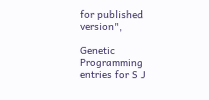for published version",

Genetic Programming entries for S J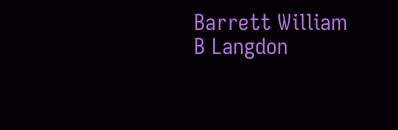Barrett William B Langdon